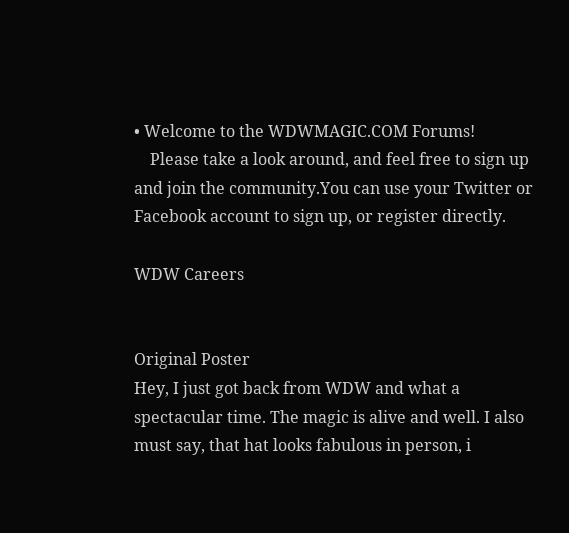• Welcome to the WDWMAGIC.COM Forums!
    Please take a look around, and feel free to sign up and join the community.You can use your Twitter or Facebook account to sign up, or register directly.

WDW Careers


Original Poster
Hey, I just got back from WDW and what a spectacular time. The magic is alive and well. I also must say, that hat looks fabulous in person, i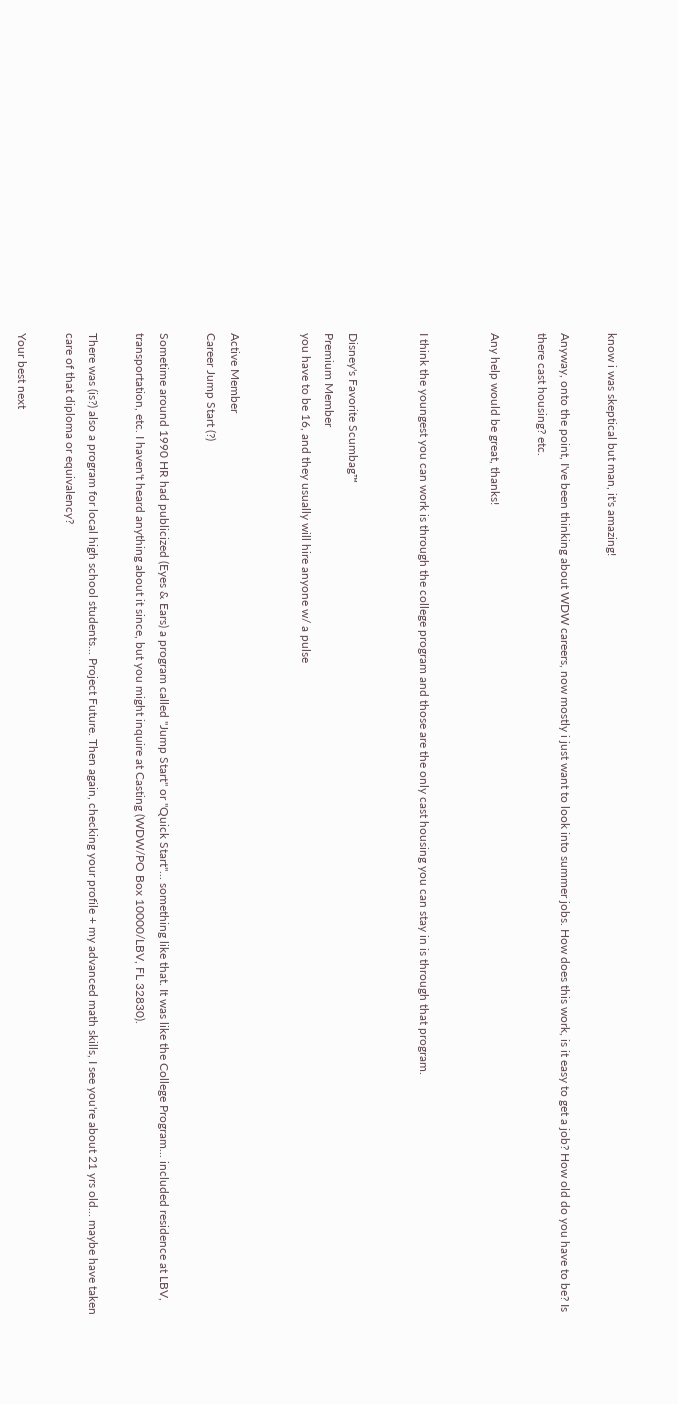know i was skeptical but man, it's amazing!

Anyway, onto the point, I've been thinking about WDW careers, now mostly i just want to look into summer jobs. How does this work, is it easy to get a job? How old do you have to be? Is there cast housing? etc.

Any help would be great, thanks!


I think the youngest you can work is through the college program and those are the only cast housing you can stay in is through that program.


Disney's Favorite Scumbag™
Premium Member
you have to be 16, and they usually will hire anyone w/ a pulse


Active Member
Career Jump Start (?)

Sometime around 1990 HR had publicized (Eyes & Ears) a program called "Jump Start" or "Quick Start"... something like that. It was like the College Program... included residence at LBV, transportation, etc. I haven't heard anything about it since, but you might inquire at Casting (WDW/PO Box 10000/LBV, FL 32830).

There was (is?) also a program for local high school students... Project Future. Then again, checking your profile + my advanced math skills, I see you're about 21 yrs old... maybe have taken care of that diploma or equivalency?

Your best next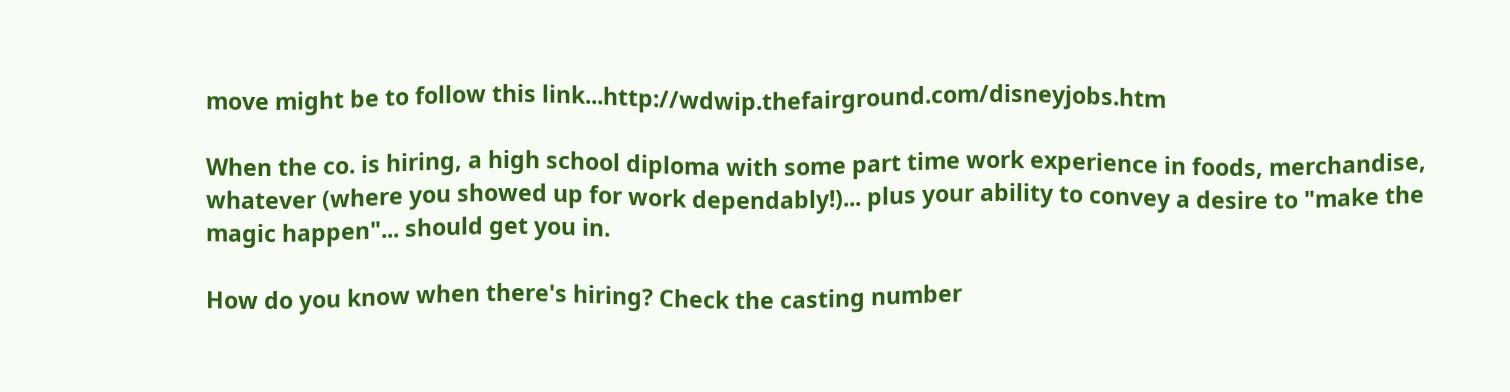move might be to follow this link...http://wdwip.thefairground.com/disneyjobs.htm

When the co. is hiring, a high school diploma with some part time work experience in foods, merchandise, whatever (where you showed up for work dependably!)... plus your ability to convey a desire to "make the magic happen"... should get you in.

How do you know when there's hiring? Check the casting number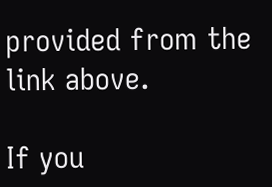provided from the link above.

If you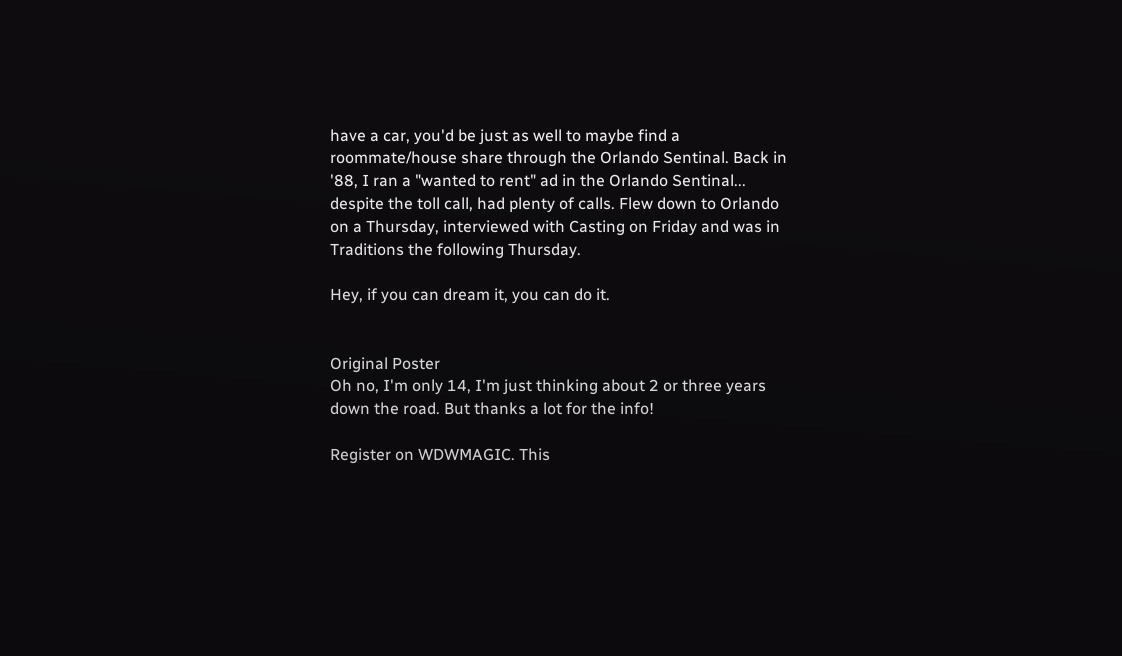have a car, you'd be just as well to maybe find a roommate/house share through the Orlando Sentinal. Back in '88, I ran a "wanted to rent" ad in the Orlando Sentinal... despite the toll call, had plenty of calls. Flew down to Orlando on a Thursday, interviewed with Casting on Friday and was in Traditions the following Thursday.

Hey, if you can dream it, you can do it.


Original Poster
Oh no, I'm only 14, I'm just thinking about 2 or three years down the road. But thanks a lot for the info!

Register on WDWMAGIC. This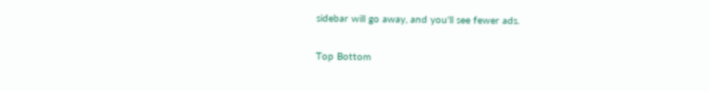sidebar will go away, and you'll see fewer ads.

Top Bottom